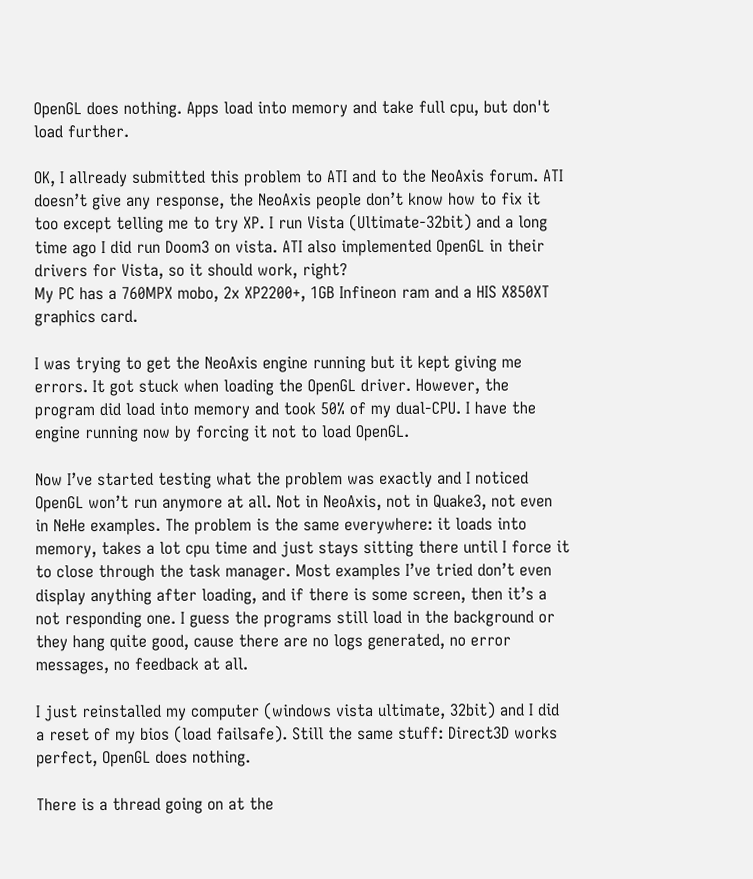OpenGL does nothing. Apps load into memory and take full cpu, but don't load further.

OK, I allready submitted this problem to ATI and to the NeoAxis forum. ATI doesn’t give any response, the NeoAxis people don’t know how to fix it too except telling me to try XP. I run Vista (Ultimate-32bit) and a long time ago I did run Doom3 on vista. ATI also implemented OpenGL in their drivers for Vista, so it should work, right?
My PC has a 760MPX mobo, 2x XP2200+, 1GB Infineon ram and a HIS X850XT graphics card.

I was trying to get the NeoAxis engine running but it kept giving me errors. It got stuck when loading the OpenGL driver. However, the program did load into memory and took 50% of my dual-CPU. I have the engine running now by forcing it not to load OpenGL.

Now I’ve started testing what the problem was exactly and I noticed OpenGL won’t run anymore at all. Not in NeoAxis, not in Quake3, not even in NeHe examples. The problem is the same everywhere: it loads into memory, takes a lot cpu time and just stays sitting there until I force it to close through the task manager. Most examples I’ve tried don’t even display anything after loading, and if there is some screen, then it’s a not responding one. I guess the programs still load in the background or they hang quite good, cause there are no logs generated, no error messages, no feedback at all.

I just reinstalled my computer (windows vista ultimate, 32bit) and I did a reset of my bios (load failsafe). Still the same stuff: Direct3D works perfect, OpenGL does nothing.

There is a thread going on at the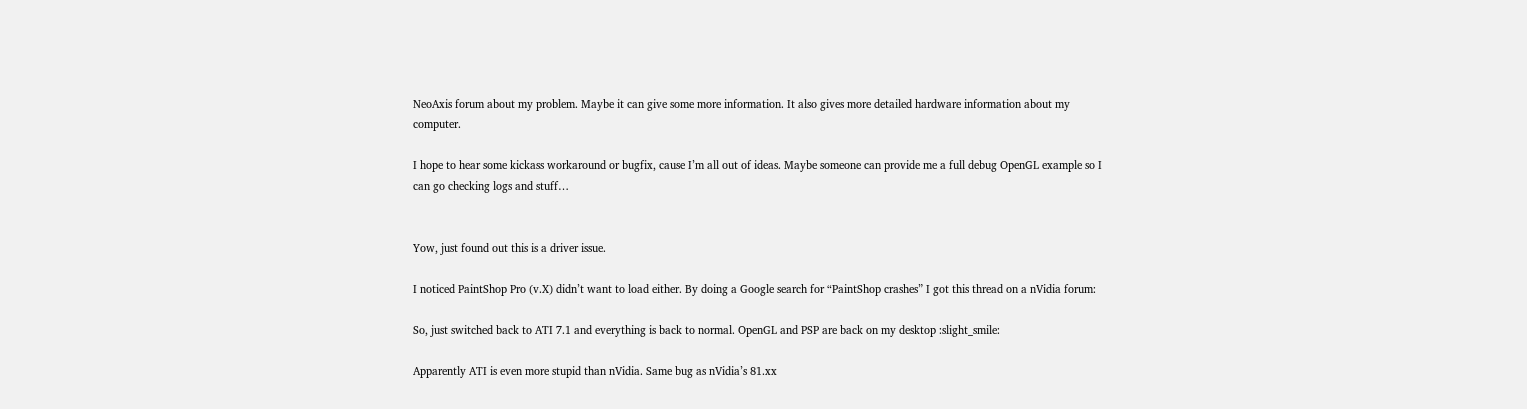NeoAxis forum about my problem. Maybe it can give some more information. It also gives more detailed hardware information about my computer.

I hope to hear some kickass workaround or bugfix, cause I’m all out of ideas. Maybe someone can provide me a full debug OpenGL example so I can go checking logs and stuff…


Yow, just found out this is a driver issue.

I noticed PaintShop Pro (v.X) didn’t want to load either. By doing a Google search for “PaintShop crashes” I got this thread on a nVidia forum:

So, just switched back to ATI 7.1 and everything is back to normal. OpenGL and PSP are back on my desktop :slight_smile:

Apparently ATI is even more stupid than nVidia. Same bug as nVidia’s 81.xx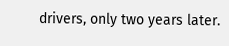drivers, only two years later.